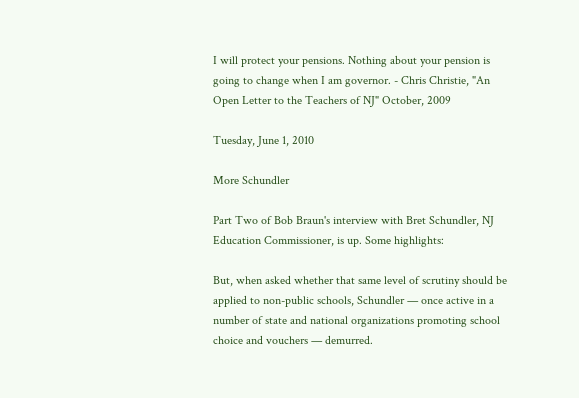I will protect your pensions. Nothing about your pension is going to change when I am governor. - Chris Christie, "An Open Letter to the Teachers of NJ" October, 2009

Tuesday, June 1, 2010

More Schundler

Part Two of Bob Braun's interview with Bret Schundler, NJ Education Commissioner, is up. Some highlights:

But, when asked whether that same level of scrutiny should be applied to non-public schools, Schundler — once active in a number of state and national organizations promoting school choice and vouchers — demurred.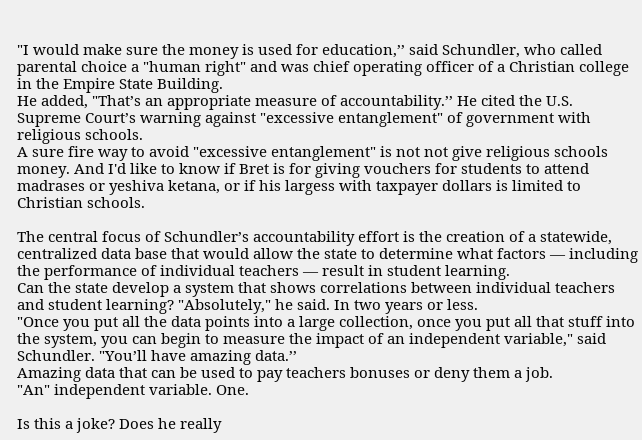"I would make sure the money is used for education,’’ said Schundler, who called parental choice a "human right" and was chief operating officer of a Christian college in the Empire State Building.
He added, "That’s an appropriate measure of accountability.’’ He cited the U.S. Supreme Court’s warning against "excessive entanglement" of government with religious schools.
A sure fire way to avoid "excessive entanglement" is not not give religious schools money. And I'd like to know if Bret is for giving vouchers for students to attend madrases or yeshiva ketana, or if his largess with taxpayer dollars is limited to Christian schools.

The central focus of Schundler’s accountability effort is the creation of a statewide, centralized data base that would allow the state to determine what factors — including the performance of individual teachers — result in student learning.
Can the state develop a system that shows correlations between individual teachers and student learning? "Absolutely," he said. In two years or less.
"Once you put all the data points into a large collection, once you put all that stuff into the system, you can begin to measure the impact of an independent variable," said Schundler. "You’ll have amazing data.’’
Amazing data that can be used to pay teachers bonuses or deny them a job.
"An" independent variable. One.

Is this a joke? Does he really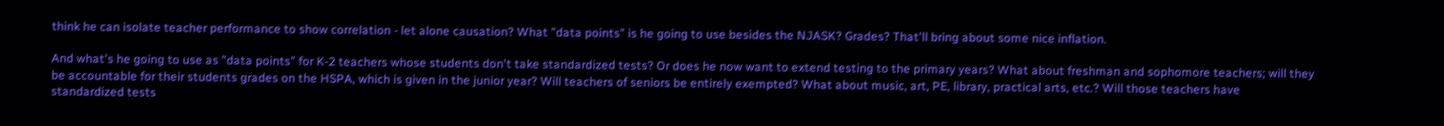think he can isolate teacher performance to show correlation - let alone causation? What "data points" is he going to use besides the NJASK? Grades? That'll bring about some nice inflation.

And what's he going to use as "data points" for K-2 teachers whose students don't take standardized tests? Or does he now want to extend testing to the primary years? What about freshman and sophomore teachers; will they be accountable for their students grades on the HSPA, which is given in the junior year? Will teachers of seniors be entirely exempted? What about music, art, PE, library, practical arts, etc.? Will those teachers have standardized tests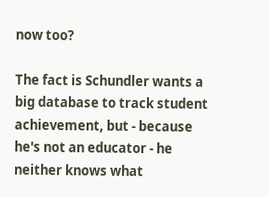now too?

The fact is Schundler wants a big database to track student achievement, but - because he's not an educator - he neither knows what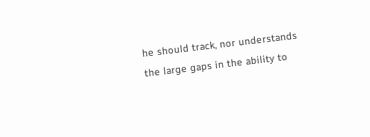he should track, nor understands the large gaps in the ability to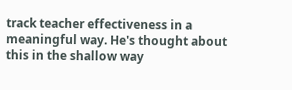track teacher effectiveness in a meaningful way. He's thought about this in the shallow way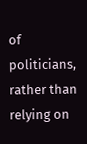of politicians, rather than relying on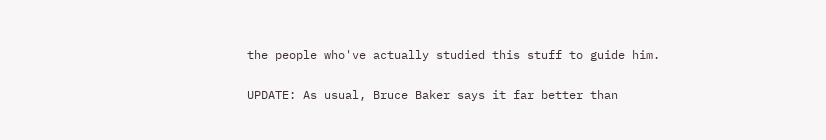the people who've actually studied this stuff to guide him.

UPDATE: As usual, Bruce Baker says it far better than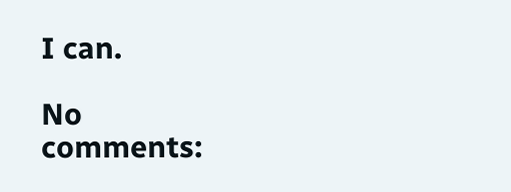I can.

No comments: